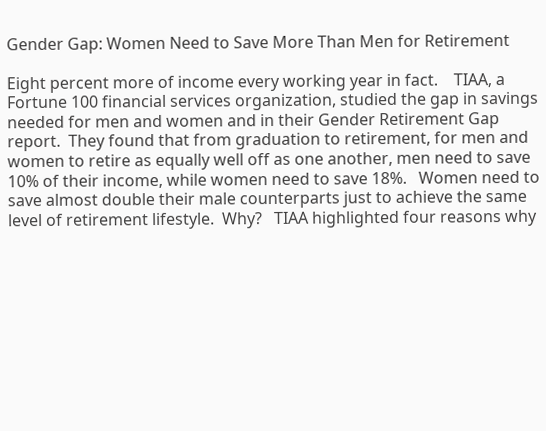Gender Gap: Women Need to Save More Than Men for Retirement

Eight percent more of income every working year in fact.    TIAA, a Fortune 100 financial services organization, studied the gap in savings needed for men and women and in their Gender Retirement Gap report.  They found that from graduation to retirement, for men and women to retire as equally well off as one another, men need to save 10% of their income, while women need to save 18%.   Women need to save almost double their male counterparts just to achieve the same level of retirement lifestyle.  Why?   TIAA highlighted four reasons why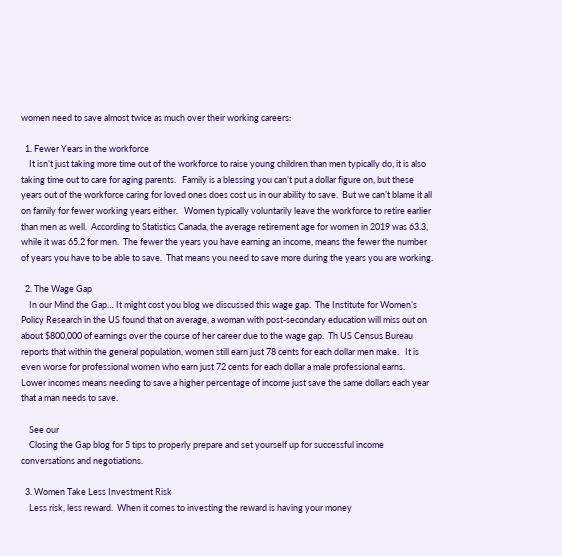women need to save almost twice as much over their working careers:

  1. Fewer Years in the workforce
    It isn’t just taking more time out of the workforce to raise young children than men typically do, it is also taking time out to care for aging parents.   Family is a blessing you can’t put a dollar figure on, but these years out of the workforce caring for loved ones does cost us in our ability to save.  But we can’t blame it all on family for fewer working years either.   Women typically voluntarily leave the workforce to retire earlier than men as well.  According to Statistics Canada, the average retirement age for women in 2019 was 63.3, while it was 65.2 for men.  The fewer the years you have earning an income, means the fewer the number of years you have to be able to save.  That means you need to save more during the years you are working.

  2. The Wage Gap
    In our Mind the Gap… It might cost you blog we discussed this wage gap.  The Institute for Women’s Policy Research in the US found that on average, a woman with post-secondary education will miss out on about $800,000 of earnings over the course of her career due to the wage gap.  Th US Census Bureau reports that within the general population, women still earn just 78 cents for each dollar men make.   It is even worse for professional women who earn just 72 cents for each dollar a male professional earns.   Lower incomes means needing to save a higher percentage of income just save the same dollars each year that a man needs to save.

    See our
    Closing the Gap blog for 5 tips to properly prepare and set yourself up for successful income conversations and negotiations.

  3. Women Take Less Investment Risk
    Less risk, less reward.  When it comes to investing the reward is having your money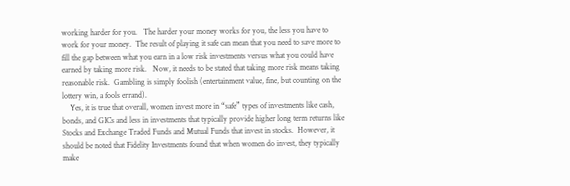working harder for you.   The harder your money works for you, the less you have to work for your money.  The result of playing it safe can mean that you need to save more to fill the gap between what you earn in a low risk investments versus what you could have earned by taking more risk.   Now, it needs to be stated that taking more risk means taking reasonable risk.  Gambling is simply foolish (entertainment value, fine, but counting on the lottery win, a fools errand).
    Yes, it is true that overall, women invest more in “safe” types of investments like cash, bonds, and GICs and less in investments that typically provide higher long term returns like Stocks and Exchange Traded Funds and Mutual Funds that invest in stocks.  However, it should be noted that Fidelity Investments found that when women do invest, they typically make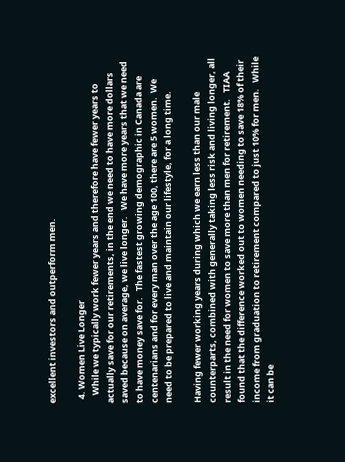excellent investors and outperform men.

  4. Women Live Longer
    While we typically work fewer years and therefore have fewer years to actually save for our retirements, in the end we need to have more dollars saved because on average, we live longer.   We have more years that we need to have money save for.   The fastest growing demographic in Canada are centenarians and for every man over the age 100, there are 5 women.  We need to be prepared to live and maintain our lifestyle, for a long time.

Having fewer working years during which we earn less than our male counterparts, combined with generally taking less risk and living longer, all result in the need for women to save more than men for retirement.   TIAA found that the difference worked out to women needing to save 18% of their income from graduation to retirement compared to just 10% for men.   While it can be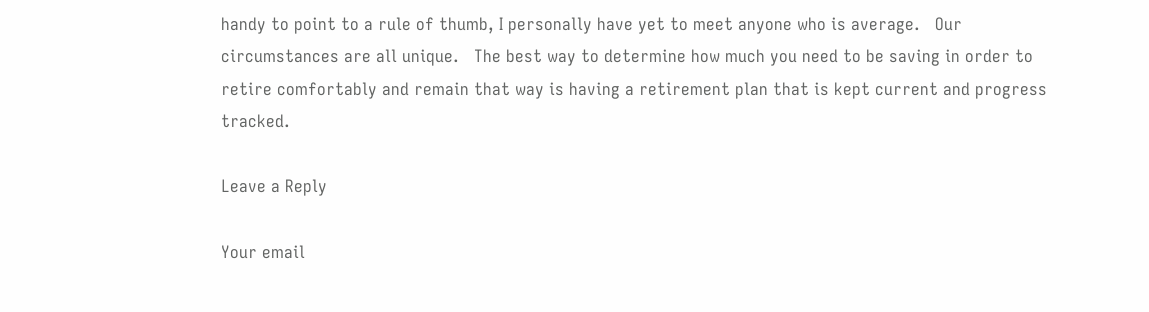handy to point to a rule of thumb, I personally have yet to meet anyone who is average.   Our circumstances are all unique.   The best way to determine how much you need to be saving in order to retire comfortably and remain that way is having a retirement plan that is kept current and progress tracked.

Leave a Reply

Your email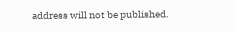address will not be published.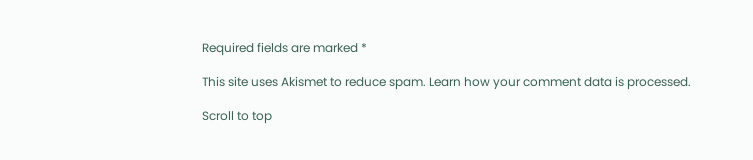Required fields are marked *

This site uses Akismet to reduce spam. Learn how your comment data is processed.

Scroll to top